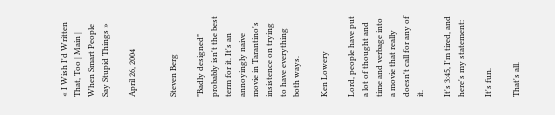« I Wish I'd Written That, Too | Main | When Smart People Say Stupid Things »

April 26, 2004


Steven Berg

"Badly designed" probably isn't the best term for it. It's an annoyingly naive movie in Tarantino's insistence on trying to have everything both ways.

Ken Lowery

Lord, people have put a lot of thought and time and verbage into a movie that really doesn't call for any of it.

It's 3:45, I'm tired, and here's my statement:

It's fun.

That's all.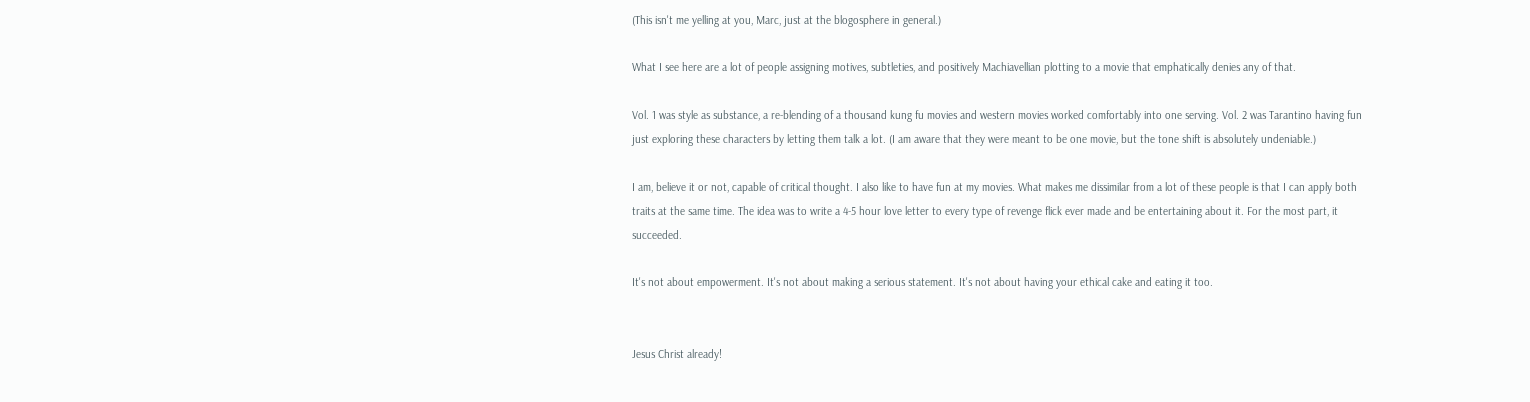(This isn't me yelling at you, Marc, just at the blogosphere in general.)

What I see here are a lot of people assigning motives, subtleties, and positively Machiavellian plotting to a movie that emphatically denies any of that.

Vol. 1 was style as substance, a re-blending of a thousand kung fu movies and western movies worked comfortably into one serving. Vol. 2 was Tarantino having fun just exploring these characters by letting them talk a lot. (I am aware that they were meant to be one movie, but the tone shift is absolutely undeniable.)

I am, believe it or not, capable of critical thought. I also like to have fun at my movies. What makes me dissimilar from a lot of these people is that I can apply both traits at the same time. The idea was to write a 4-5 hour love letter to every type of revenge flick ever made and be entertaining about it. For the most part, it succeeded.

It's not about empowerment. It's not about making a serious statement. It's not about having your ethical cake and eating it too.


Jesus Christ already!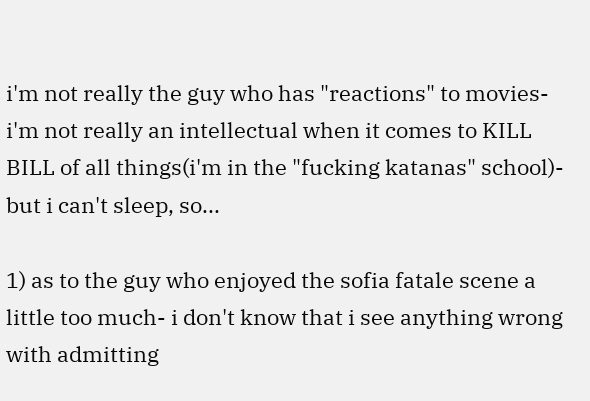i'm not really the guy who has "reactions" to movies- i'm not really an intellectual when it comes to KILL BILL of all things(i'm in the "fucking katanas" school)- but i can't sleep, so...

1) as to the guy who enjoyed the sofia fatale scene a little too much- i don't know that i see anything wrong with admitting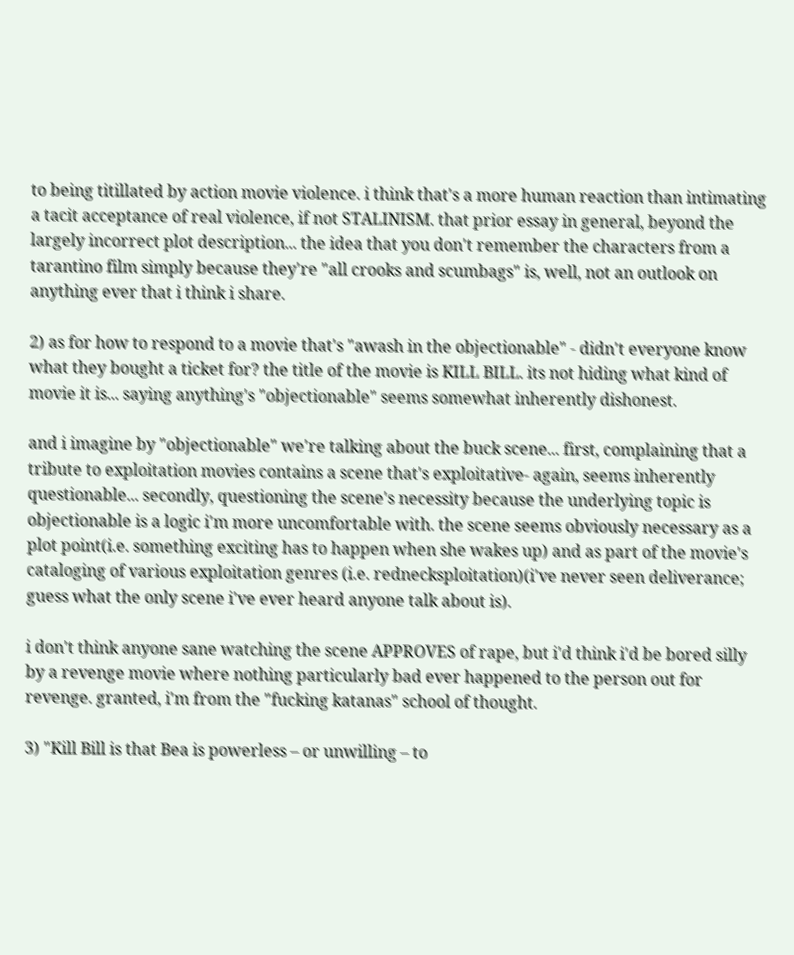to being titillated by action movie violence. i think that's a more human reaction than intimating a tacit acceptance of real violence, if not STALINISM. that prior essay in general, beyond the largely incorrect plot description... the idea that you don't remember the characters from a tarantino film simply because they're "all crooks and scumbags" is, well, not an outlook on anything ever that i think i share.

2) as for how to respond to a movie that's "awash in the objectionable" - didn't everyone know what they bought a ticket for? the title of the movie is KILL BILL. its not hiding what kind of movie it is... saying anything's "objectionable" seems somewhat inherently dishonest.

and i imagine by "objectionable" we're talking about the buck scene... first, complaining that a tribute to exploitation movies contains a scene that's exploitative- again, seems inherently questionable... secondly, questioning the scene's necessity because the underlying topic is objectionable is a logic i'm more uncomfortable with. the scene seems obviously necessary as a plot point(i.e. something exciting has to happen when she wakes up) and as part of the movie's cataloging of various exploitation genres (i.e. rednecksploitation)(i've never seen deliverance; guess what the only scene i've ever heard anyone talk about is).

i don't think anyone sane watching the scene APPROVES of rape, but i'd think i'd be bored silly by a revenge movie where nothing particularly bad ever happened to the person out for revenge. granted, i'm from the "fucking katanas" school of thought.

3) "Kill Bill is that Bea is powerless – or unwilling – to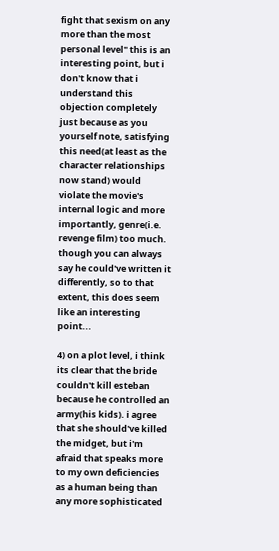fight that sexism on any more than the most personal level" this is an interesting point, but i don't know that i understand this objection completely just because as you yourself note, satisfying this need(at least as the character relationships now stand) would violate the movie's internal logic and more importantly, genre(i.e. revenge film) too much. though you can always say he could've written it differently, so to that extent, this does seem like an interesting point...

4) on a plot level, i think its clear that the bride couldn't kill esteban because he controlled an army(his kids). i agree that she should've killed the midget, but i'm afraid that speaks more to my own deficiencies as a human being than any more sophisticated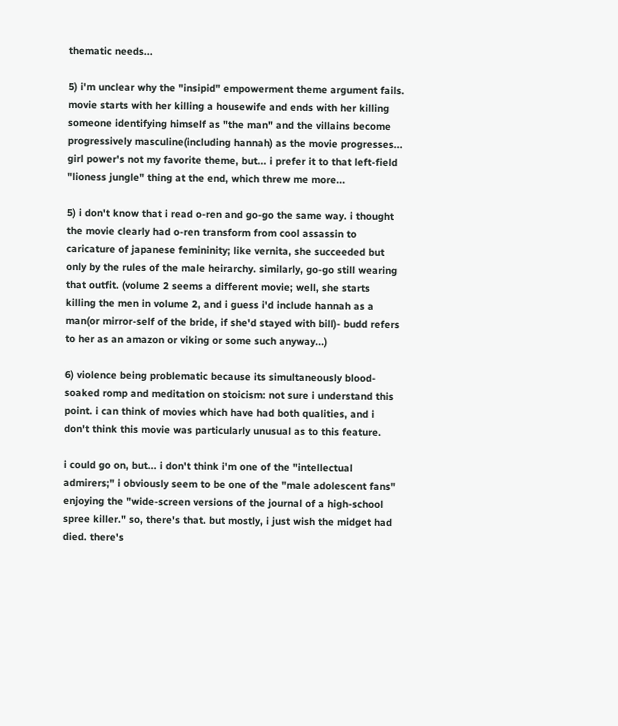thematic needs...

5) i'm unclear why the "insipid" empowerment theme argument fails. movie starts with her killing a housewife and ends with her killing someone identifying himself as "the man" and the villains become progressively masculine(including hannah) as the movie progresses... girl power's not my favorite theme, but... i prefer it to that left-field "lioness jungle" thing at the end, which threw me more...

5) i don't know that i read o-ren and go-go the same way. i thought the movie clearly had o-ren transform from cool assassin to caricature of japanese femininity; like vernita, she succeeded but only by the rules of the male heirarchy. similarly, go-go still wearing that outfit. (volume 2 seems a different movie; well, she starts killing the men in volume 2, and i guess i'd include hannah as a man(or mirror-self of the bride, if she'd stayed with bill)- budd refers to her as an amazon or viking or some such anyway...)

6) violence being problematic because its simultaneously blood-soaked romp and meditation on stoicism: not sure i understand this point. i can think of movies which have had both qualities, and i don't think this movie was particularly unusual as to this feature.

i could go on, but... i don't think i'm one of the "intellectual admirers;" i obviously seem to be one of the "male adolescent fans" enjoying the "wide-screen versions of the journal of a high-school spree killer." so, there's that. but mostly, i just wish the midget had died. there's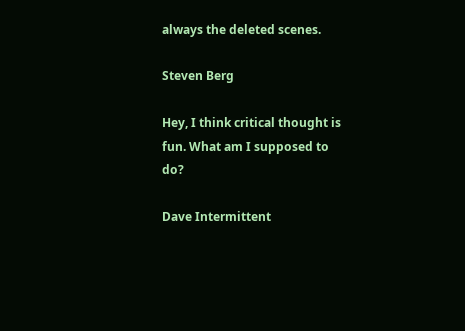always the deleted scenes.

Steven Berg

Hey, I think critical thought is fun. What am I supposed to do?

Dave Intermittent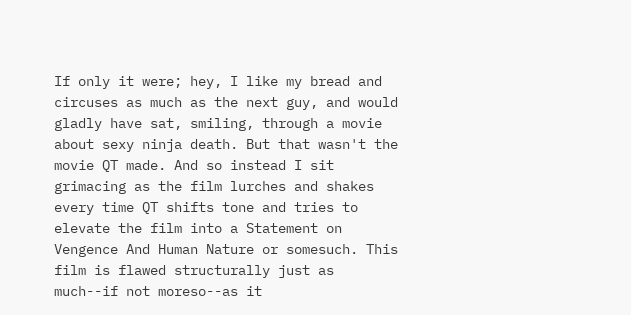If only it were; hey, I like my bread and circuses as much as the next guy, and would gladly have sat, smiling, through a movie about sexy ninja death. But that wasn't the movie QT made. And so instead I sit grimacing as the film lurches and shakes every time QT shifts tone and tries to elevate the film into a Statement on Vengence And Human Nature or somesuch. This film is flawed structurally just as much--if not moreso--as it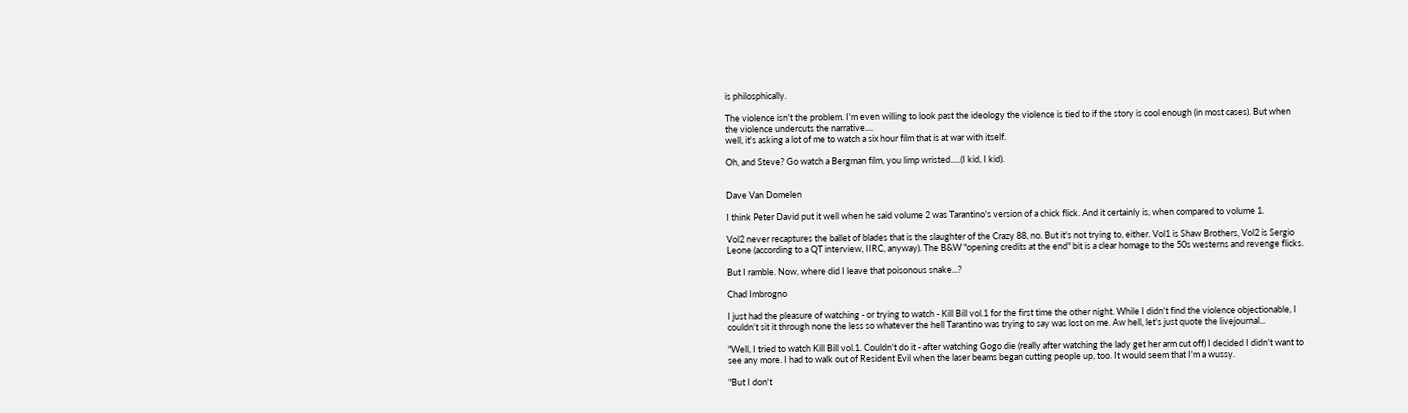is philosphically.

The violence isn't the problem. I'm even willing to look past the ideology the violence is tied to if the story is cool enough (in most cases). But when the violence undercuts the narrative....
well, it's asking a lot of me to watch a six hour film that is at war with itself.

Oh, and Steve? Go watch a Bergman film, you limp wristed.....(I kid, I kid).


Dave Van Domelen

I think Peter David put it well when he said volume 2 was Tarantino's version of a chick flick. And it certainly is, when compared to volume 1.

Vol2 never recaptures the ballet of blades that is the slaughter of the Crazy 88, no. But it's not trying to, either. Vol1 is Shaw Brothers, Vol2 is Sergio Leone (according to a QT interview, IIRC, anyway). The B&W "opening credits at the end" bit is a clear homage to the 50s westerns and revenge flicks.

But I ramble. Now, where did I leave that poisonous snake...?

Chad Imbrogno

I just had the pleasure of watching - or trying to watch - Kill Bill vol.1 for the first time the other night. While I didn't find the violence objectionable, I couldn't sit it through none the less so whatever the hell Tarantino was trying to say was lost on me. Aw hell, let's just quote the livejournal...

"Well, I tried to watch Kill Bill vol.1. Couldn't do it - after watching Gogo die (really after watching the lady get her arm cut off) I decided I didn't want to see any more. I had to walk out of Resident Evil when the laser beams began cutting people up, too. It would seem that I'm a wussy.

"But I don't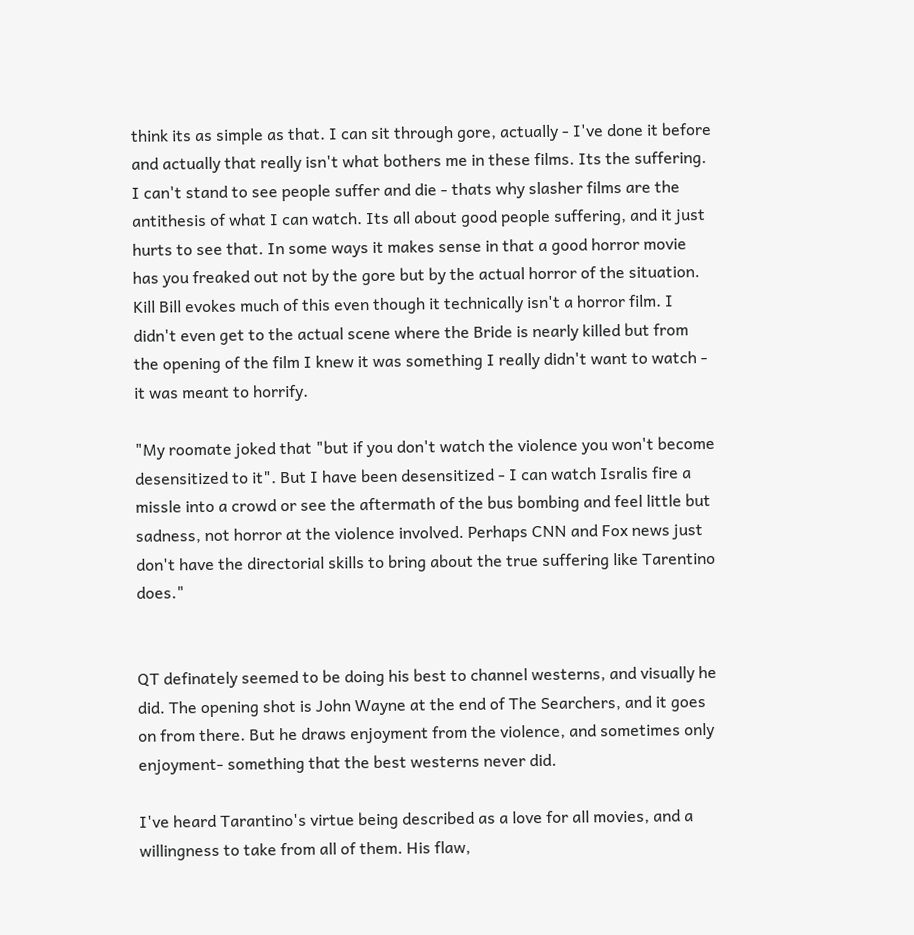think its as simple as that. I can sit through gore, actually - I've done it before and actually that really isn't what bothers me in these films. Its the suffering. I can't stand to see people suffer and die - thats why slasher films are the antithesis of what I can watch. Its all about good people suffering, and it just hurts to see that. In some ways it makes sense in that a good horror movie has you freaked out not by the gore but by the actual horror of the situation. Kill Bill evokes much of this even though it technically isn't a horror film. I didn't even get to the actual scene where the Bride is nearly killed but from the opening of the film I knew it was something I really didn't want to watch - it was meant to horrify.

"My roomate joked that "but if you don't watch the violence you won't become desensitized to it". But I have been desensitized - I can watch Isralis fire a missle into a crowd or see the aftermath of the bus bombing and feel little but sadness, not horror at the violence involved. Perhaps CNN and Fox news just don't have the directorial skills to bring about the true suffering like Tarentino does."


QT definately seemed to be doing his best to channel westerns, and visually he did. The opening shot is John Wayne at the end of The Searchers, and it goes on from there. But he draws enjoyment from the violence, and sometimes only enjoyment- something that the best westerns never did.

I've heard Tarantino's virtue being described as a love for all movies, and a willingness to take from all of them. His flaw,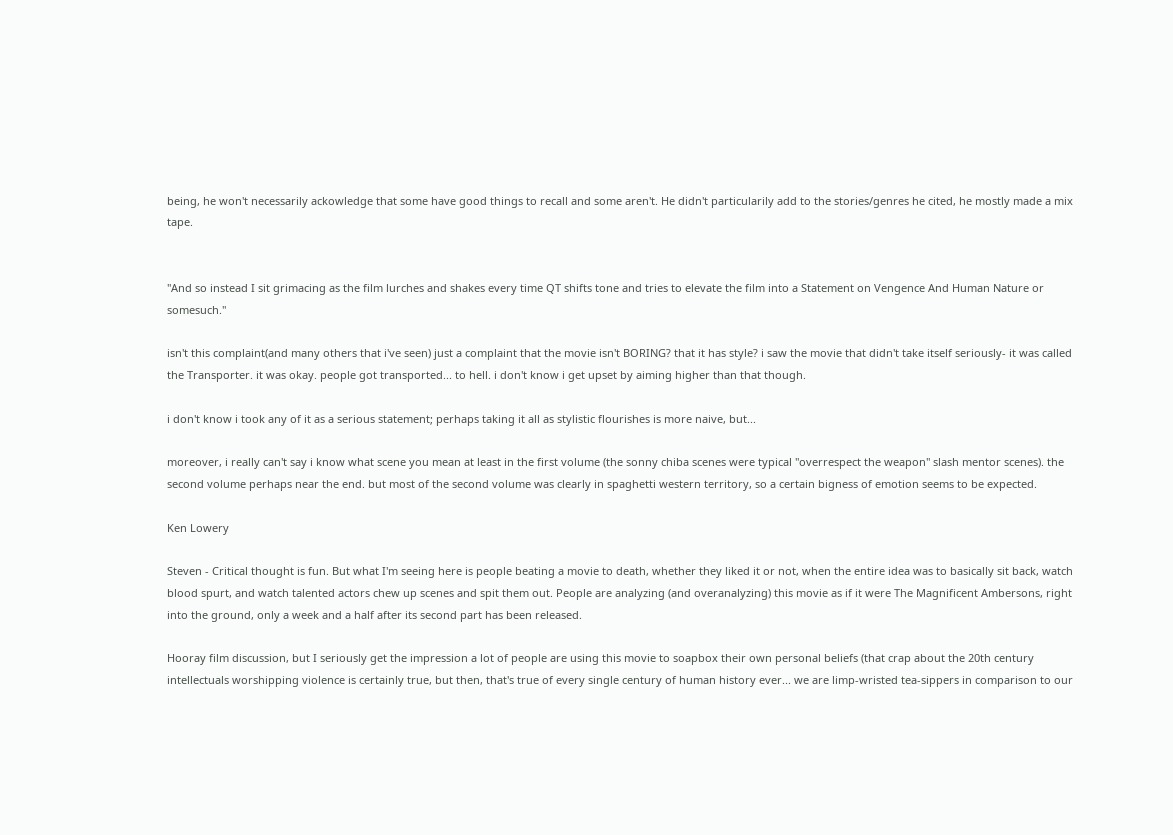being, he won't necessarily ackowledge that some have good things to recall and some aren't. He didn't particularily add to the stories/genres he cited, he mostly made a mix tape.


"And so instead I sit grimacing as the film lurches and shakes every time QT shifts tone and tries to elevate the film into a Statement on Vengence And Human Nature or somesuch."

isn't this complaint(and many others that i've seen) just a complaint that the movie isn't BORING? that it has style? i saw the movie that didn't take itself seriously- it was called the Transporter. it was okay. people got transported... to hell. i don't know i get upset by aiming higher than that though.

i don't know i took any of it as a serious statement; perhaps taking it all as stylistic flourishes is more naive, but...

moreover, i really can't say i know what scene you mean at least in the first volume (the sonny chiba scenes were typical "overrespect the weapon" slash mentor scenes). the second volume perhaps near the end. but most of the second volume was clearly in spaghetti western territory, so a certain bigness of emotion seems to be expected.

Ken Lowery

Steven - Critical thought is fun. But what I'm seeing here is people beating a movie to death, whether they liked it or not, when the entire idea was to basically sit back, watch blood spurt, and watch talented actors chew up scenes and spit them out. People are analyzing (and overanalyzing) this movie as if it were The Magnificent Ambersons, right into the ground, only a week and a half after its second part has been released.

Hooray film discussion, but I seriously get the impression a lot of people are using this movie to soapbox their own personal beliefs (that crap about the 20th century intellectuals worshipping violence is certainly true, but then, that's true of every single century of human history ever... we are limp-wristed tea-sippers in comparison to our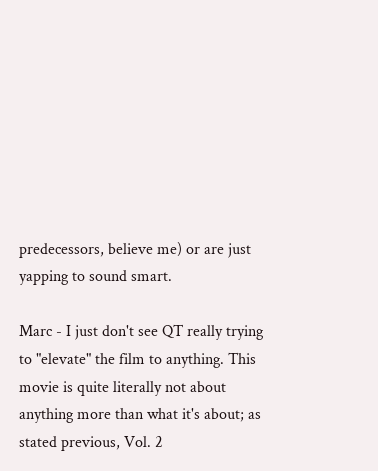predecessors, believe me) or are just yapping to sound smart.

Marc - I just don't see QT really trying to "elevate" the film to anything. This movie is quite literally not about anything more than what it's about; as stated previous, Vol. 2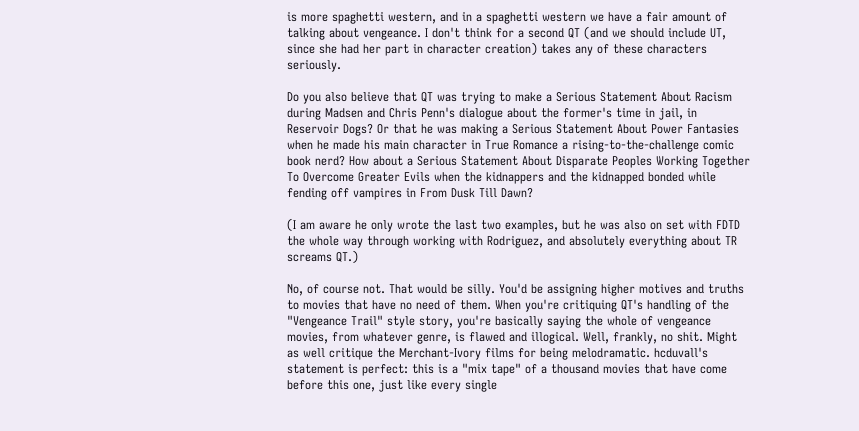is more spaghetti western, and in a spaghetti western we have a fair amount of talking about vengeance. I don't think for a second QT (and we should include UT, since she had her part in character creation) takes any of these characters seriously.

Do you also believe that QT was trying to make a Serious Statement About Racism during Madsen and Chris Penn's dialogue about the former's time in jail, in Reservoir Dogs? Or that he was making a Serious Statement About Power Fantasies when he made his main character in True Romance a rising-to-the-challenge comic book nerd? How about a Serious Statement About Disparate Peoples Working Together To Overcome Greater Evils when the kidnappers and the kidnapped bonded while fending off vampires in From Dusk Till Dawn?

(I am aware he only wrote the last two examples, but he was also on set with FDTD the whole way through working with Rodriguez, and absolutely everything about TR screams QT.)

No, of course not. That would be silly. You'd be assigning higher motives and truths to movies that have no need of them. When you're critiquing QT's handling of the "Vengeance Trail" style story, you're basically saying the whole of vengeance movies, from whatever genre, is flawed and illogical. Well, frankly, no shit. Might as well critique the Merchant-Ivory films for being melodramatic. hcduvall's statement is perfect: this is a "mix tape" of a thousand movies that have come before this one, just like every single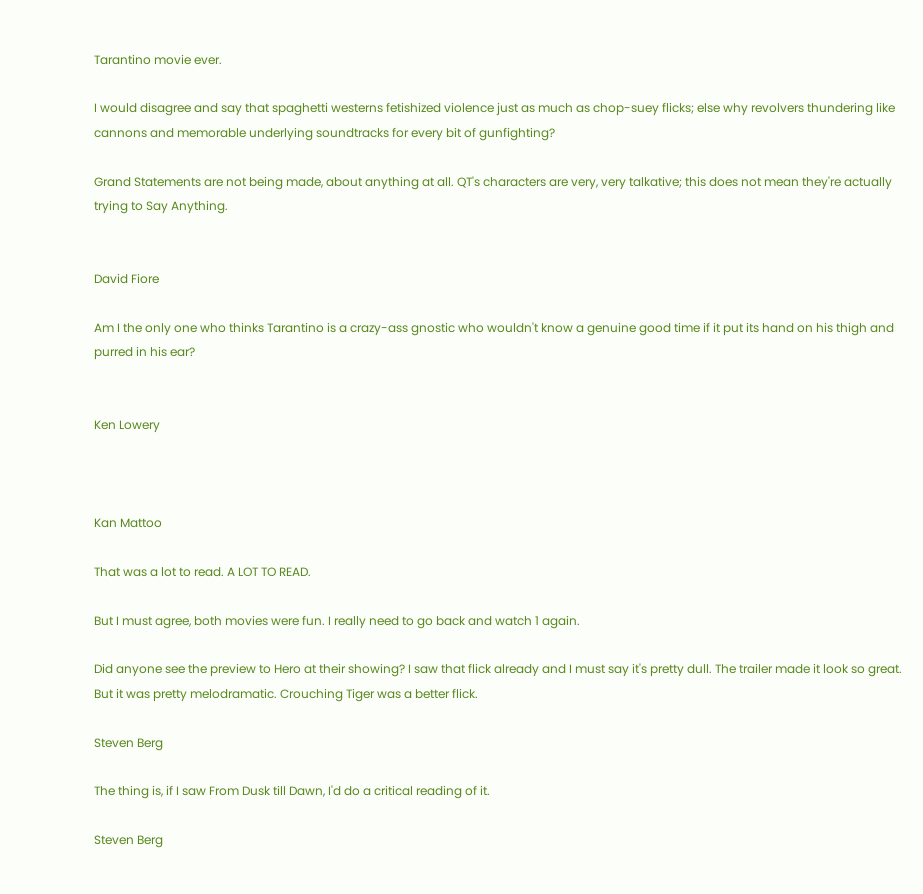Tarantino movie ever.

I would disagree and say that spaghetti westerns fetishized violence just as much as chop-suey flicks; else why revolvers thundering like cannons and memorable underlying soundtracks for every bit of gunfighting?

Grand Statements are not being made, about anything at all. QT's characters are very, very talkative; this does not mean they're actually trying to Say Anything.


David Fiore

Am I the only one who thinks Tarantino is a crazy-ass gnostic who wouldn't know a genuine good time if it put its hand on his thigh and purred in his ear?


Ken Lowery



Kan Mattoo

That was a lot to read. A LOT TO READ.

But I must agree, both movies were fun. I really need to go back and watch 1 again.

Did anyone see the preview to Hero at their showing? I saw that flick already and I must say it's pretty dull. The trailer made it look so great. But it was pretty melodramatic. Crouching Tiger was a better flick.

Steven Berg

The thing is, if I saw From Dusk till Dawn, I'd do a critical reading of it.

Steven Berg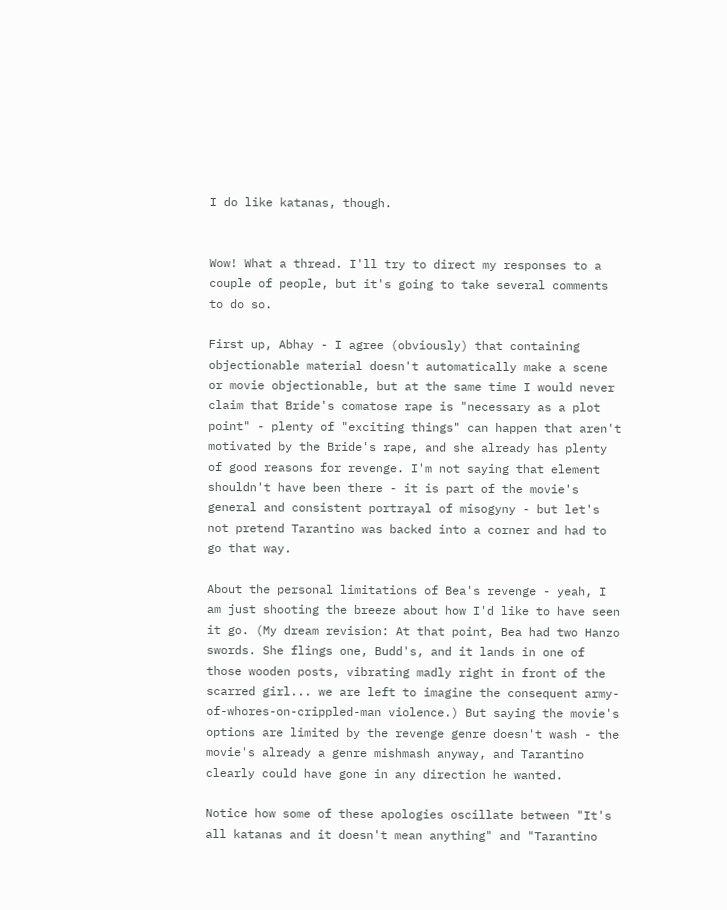I do like katanas, though.


Wow! What a thread. I'll try to direct my responses to a couple of people, but it's going to take several comments to do so.

First up, Abhay - I agree (obviously) that containing objectionable material doesn't automatically make a scene or movie objectionable, but at the same time I would never claim that Bride's comatose rape is "necessary as a plot point" - plenty of "exciting things" can happen that aren't motivated by the Bride's rape, and she already has plenty of good reasons for revenge. I'm not saying that element shouldn't have been there - it is part of the movie's general and consistent portrayal of misogyny - but let's not pretend Tarantino was backed into a corner and had to go that way.

About the personal limitations of Bea's revenge - yeah, I am just shooting the breeze about how I'd like to have seen it go. (My dream revision: At that point, Bea had two Hanzo swords. She flings one, Budd's, and it lands in one of those wooden posts, vibrating madly right in front of the scarred girl... we are left to imagine the consequent army-of-whores-on-crippled-man violence.) But saying the movie's options are limited by the revenge genre doesn't wash - the movie's already a genre mishmash anyway, and Tarantino clearly could have gone in any direction he wanted.

Notice how some of these apologies oscillate between "It's all katanas and it doesn't mean anything" and "Tarantino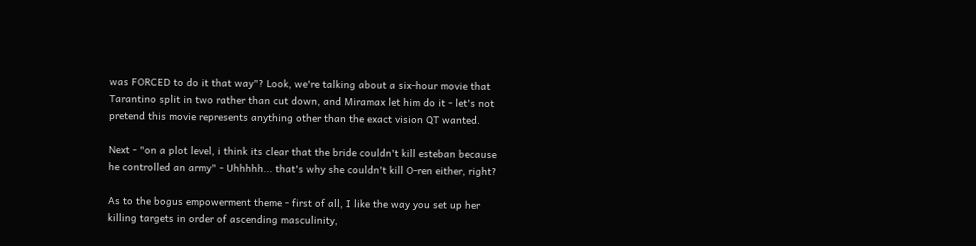was FORCED to do it that way"? Look, we're talking about a six-hour movie that Tarantino split in two rather than cut down, and Miramax let him do it - let's not pretend this movie represents anything other than the exact vision QT wanted.

Next - "on a plot level, i think its clear that the bride couldn't kill esteban because he controlled an army" - Uhhhhh... that's why she couldn't kill O-ren either, right?

As to the bogus empowerment theme - first of all, I like the way you set up her killing targets in order of ascending masculinity,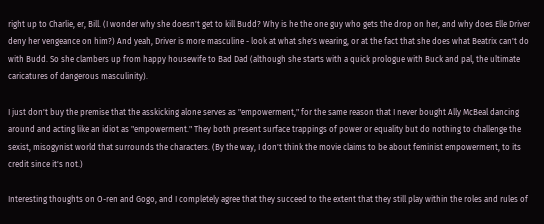right up to Charlie, er, Bill. (I wonder why she doesn't get to kill Budd? Why is he the one guy who gets the drop on her, and why does Elle Driver deny her vengeance on him?) And yeah, Driver is more masculine - look at what she's wearing, or at the fact that she does what Beatrix can't do with Budd. So she clambers up from happy housewife to Bad Dad (although she starts with a quick prologue with Buck and pal, the ultimate caricatures of dangerous masculinity).

I just don't buy the premise that the asskicking alone serves as "empowerment," for the same reason that I never bought Ally McBeal dancing around and acting like an idiot as "empowerment." They both present surface trappings of power or equality but do nothing to challenge the sexist, misogynist world that surrounds the characters. (By the way, I don't think the movie claims to be about feminist empowerment, to its credit since it's not.)

Interesting thoughts on O-ren and Gogo, and I completely agree that they succeed to the extent that they still play within the roles and rules of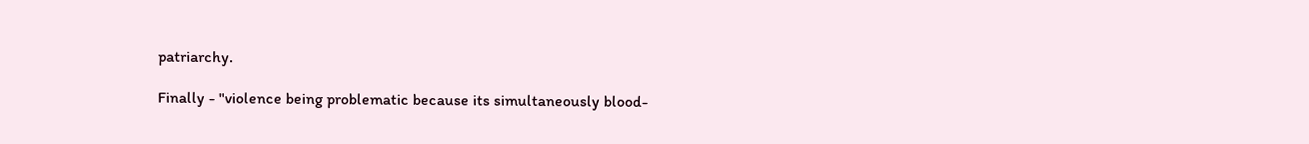patriarchy.

Finally - "violence being problematic because its simultaneously blood-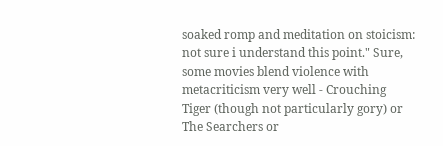soaked romp and meditation on stoicism: not sure i understand this point." Sure, some movies blend violence with metacriticism very well - Crouching Tiger (though not particularly gory) or The Searchers or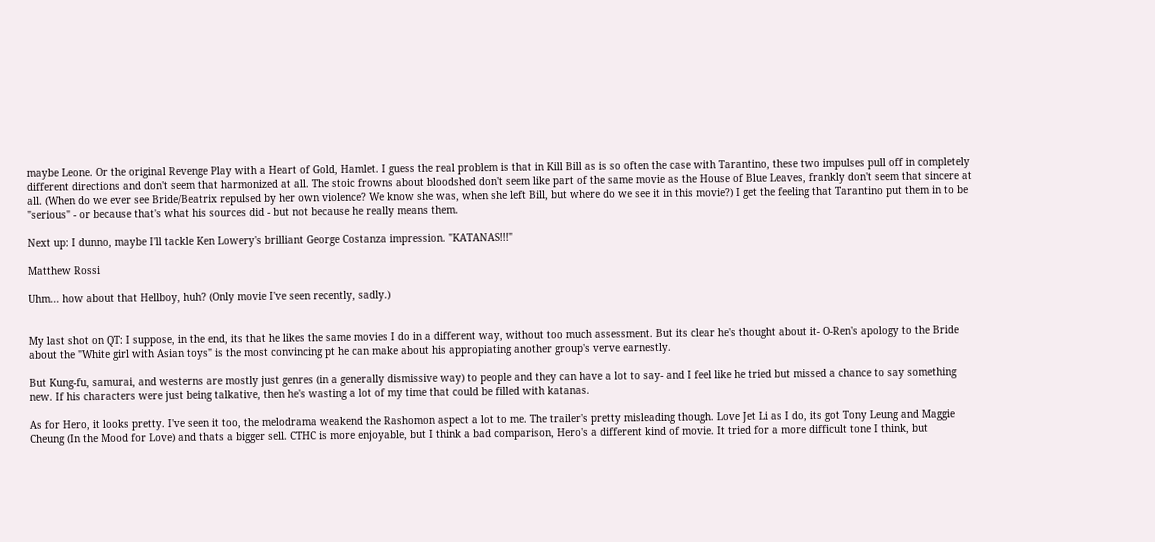maybe Leone. Or the original Revenge Play with a Heart of Gold, Hamlet. I guess the real problem is that in Kill Bill as is so often the case with Tarantino, these two impulses pull off in completely different directions and don't seem that harmonized at all. The stoic frowns about bloodshed don't seem like part of the same movie as the House of Blue Leaves, frankly don't seem that sincere at all. (When do we ever see Bride/Beatrix repulsed by her own violence? We know she was, when she left Bill, but where do we see it in this movie?) I get the feeling that Tarantino put them in to be "serious" - or because that's what his sources did - but not because he really means them.

Next up: I dunno, maybe I'll tackle Ken Lowery's brilliant George Costanza impression. "KATANAS!!!"

Matthew Rossi

Uhm... how about that Hellboy, huh? (Only movie I've seen recently, sadly.)


My last shot on QT: I suppose, in the end, its that he likes the same movies I do in a different way, without too much assessment. But its clear he's thought about it- O-Ren's apology to the Bride about the "White girl with Asian toys" is the most convincing pt he can make about his appropiating another group's verve earnestly.

But Kung-fu, samurai, and westerns are mostly just genres (in a generally dismissive way) to people and they can have a lot to say- and I feel like he tried but missed a chance to say something new. If his characters were just being talkative, then he's wasting a lot of my time that could be filled with katanas.

As for Hero, it looks pretty. I've seen it too, the melodrama weakend the Rashomon aspect a lot to me. The trailer's pretty misleading though. Love Jet Li as I do, its got Tony Leung and Maggie Cheung (In the Mood for Love) and thats a bigger sell. CTHC is more enjoyable, but I think a bad comparison, Hero's a different kind of movie. It tried for a more difficult tone I think, but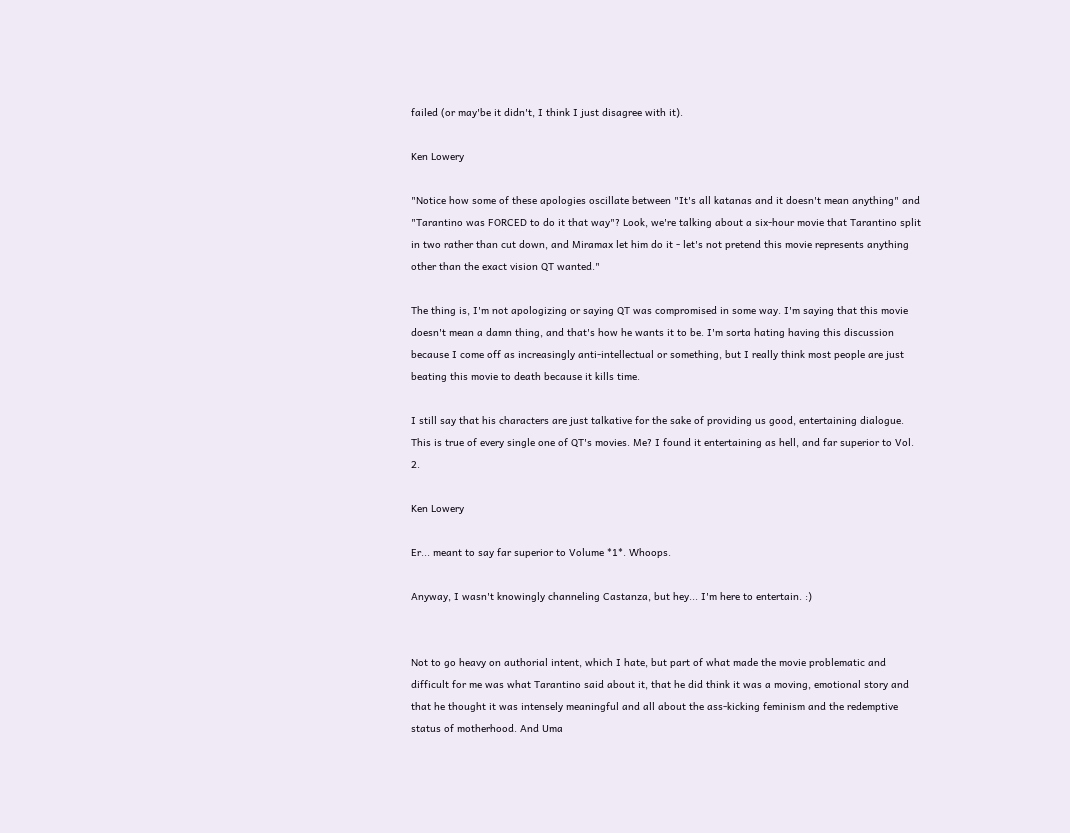failed (or may'be it didn't, I think I just disagree with it).

Ken Lowery

"Notice how some of these apologies oscillate between "It's all katanas and it doesn't mean anything" and "Tarantino was FORCED to do it that way"? Look, we're talking about a six-hour movie that Tarantino split in two rather than cut down, and Miramax let him do it - let's not pretend this movie represents anything other than the exact vision QT wanted."

The thing is, I'm not apologizing or saying QT was compromised in some way. I'm saying that this movie doesn't mean a damn thing, and that's how he wants it to be. I'm sorta hating having this discussion because I come off as increasingly anti-intellectual or something, but I really think most people are just beating this movie to death because it kills time.

I still say that his characters are just talkative for the sake of providing us good, entertaining dialogue. This is true of every single one of QT's movies. Me? I found it entertaining as hell, and far superior to Vol. 2.

Ken Lowery

Er... meant to say far superior to Volume *1*. Whoops.

Anyway, I wasn't knowingly channeling Castanza, but hey... I'm here to entertain. :)


Not to go heavy on authorial intent, which I hate, but part of what made the movie problematic and difficult for me was what Tarantino said about it, that he did think it was a moving, emotional story and that he thought it was intensely meaningful and all about the ass-kicking feminism and the redemptive status of motherhood. And Uma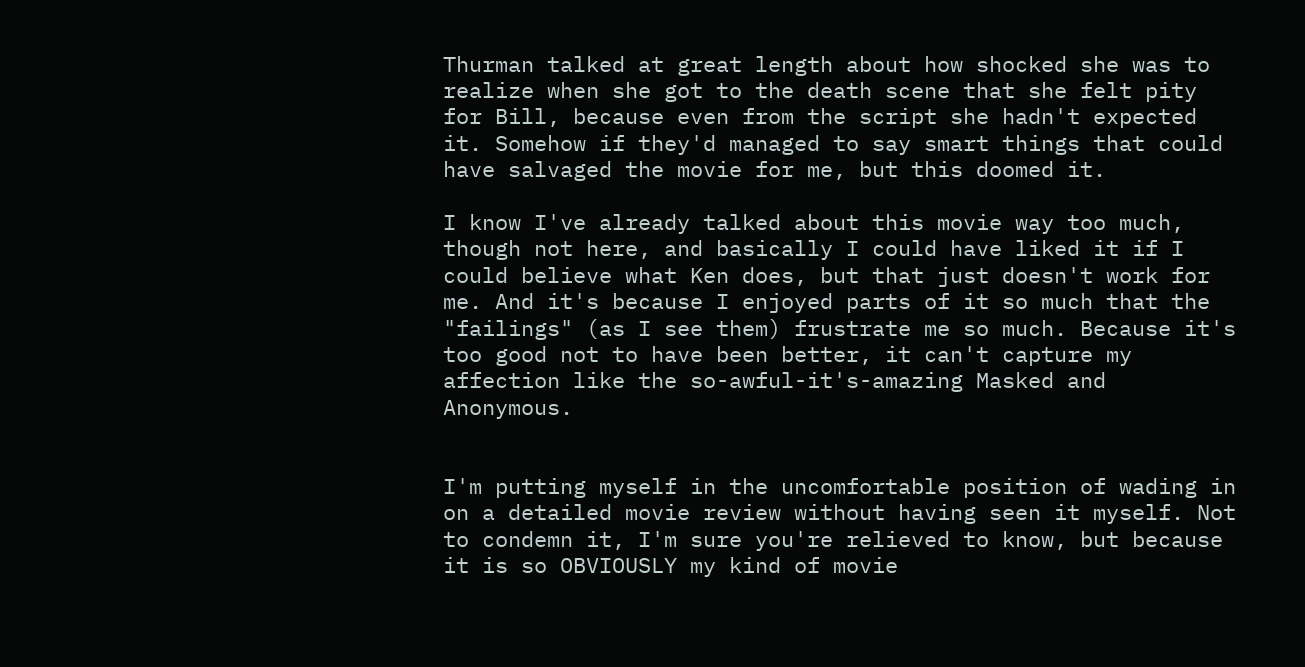Thurman talked at great length about how shocked she was to realize when she got to the death scene that she felt pity for Bill, because even from the script she hadn't expected it. Somehow if they'd managed to say smart things that could have salvaged the movie for me, but this doomed it.

I know I've already talked about this movie way too much, though not here, and basically I could have liked it if I could believe what Ken does, but that just doesn't work for me. And it's because I enjoyed parts of it so much that the "failings" (as I see them) frustrate me so much. Because it's too good not to have been better, it can't capture my affection like the so-awful-it's-amazing Masked and Anonymous.


I'm putting myself in the uncomfortable position of wading in on a detailed movie review without having seen it myself. Not to condemn it, I'm sure you're relieved to know, but because it is so OBVIOUSLY my kind of movie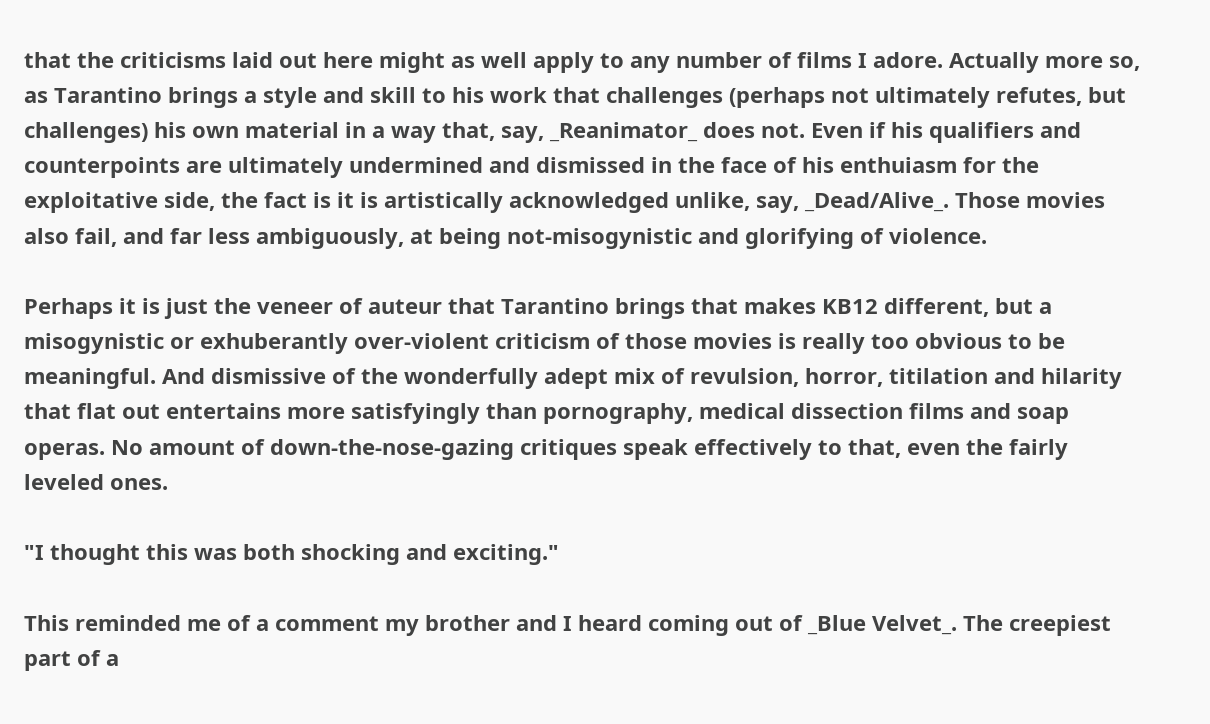that the criticisms laid out here might as well apply to any number of films I adore. Actually more so, as Tarantino brings a style and skill to his work that challenges (perhaps not ultimately refutes, but challenges) his own material in a way that, say, _Reanimator_ does not. Even if his qualifiers and counterpoints are ultimately undermined and dismissed in the face of his enthuiasm for the exploitative side, the fact is it is artistically acknowledged unlike, say, _Dead/Alive_. Those movies also fail, and far less ambiguously, at being not-misogynistic and glorifying of violence.

Perhaps it is just the veneer of auteur that Tarantino brings that makes KB12 different, but a misogynistic or exhuberantly over-violent criticism of those movies is really too obvious to be meaningful. And dismissive of the wonderfully adept mix of revulsion, horror, titilation and hilarity that flat out entertains more satisfyingly than pornography, medical dissection films and soap operas. No amount of down-the-nose-gazing critiques speak effectively to that, even the fairly leveled ones.

"I thought this was both shocking and exciting."

This reminded me of a comment my brother and I heard coming out of _Blue Velvet_. The creepiest part of a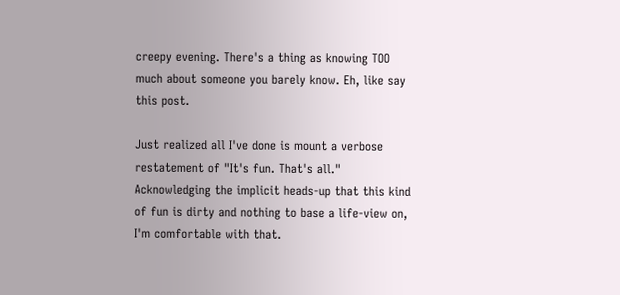creepy evening. There's a thing as knowing TOO much about someone you barely know. Eh, like say this post.

Just realized all I've done is mount a verbose restatement of "It's fun. That's all." Acknowledging the implicit heads-up that this kind of fun is dirty and nothing to base a life-view on, I'm comfortable with that.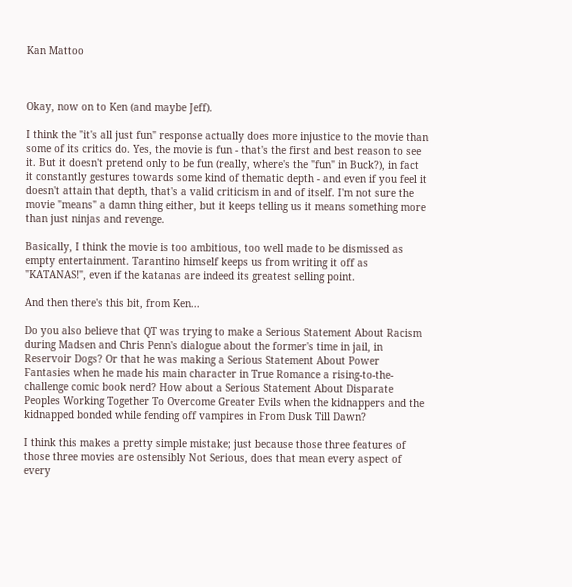Kan Mattoo



Okay, now on to Ken (and maybe Jeff).

I think the "it's all just fun" response actually does more injustice to the movie than some of its critics do. Yes, the movie is fun - that's the first and best reason to see it. But it doesn't pretend only to be fun (really, where's the "fun" in Buck?), in fact it constantly gestures towards some kind of thematic depth - and even if you feel it doesn't attain that depth, that's a valid criticism in and of itself. I'm not sure the movie "means" a damn thing either, but it keeps telling us it means something more than just ninjas and revenge.

Basically, I think the movie is too ambitious, too well made to be dismissed as empty entertainment. Tarantino himself keeps us from writing it off as "KATANAS!", even if the katanas are indeed its greatest selling point.

And then there's this bit, from Ken...

Do you also believe that QT was trying to make a Serious Statement About Racism during Madsen and Chris Penn's dialogue about the former's time in jail, in Reservoir Dogs? Or that he was making a Serious Statement About Power Fantasies when he made his main character in True Romance a rising-to-the-challenge comic book nerd? How about a Serious Statement About Disparate Peoples Working Together To Overcome Greater Evils when the kidnappers and the kidnapped bonded while fending off vampires in From Dusk Till Dawn?

I think this makes a pretty simple mistake; just because those three features of those three movies are ostensibly Not Serious, does that mean every aspect of every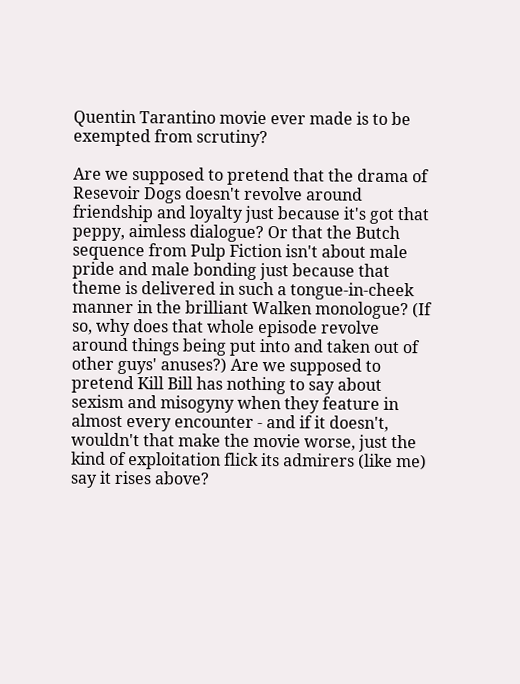Quentin Tarantino movie ever made is to be exempted from scrutiny?

Are we supposed to pretend that the drama of Resevoir Dogs doesn't revolve around friendship and loyalty just because it's got that peppy, aimless dialogue? Or that the Butch sequence from Pulp Fiction isn't about male pride and male bonding just because that theme is delivered in such a tongue-in-cheek manner in the brilliant Walken monologue? (If so, why does that whole episode revolve around things being put into and taken out of other guys' anuses?) Are we supposed to pretend Kill Bill has nothing to say about sexism and misogyny when they feature in almost every encounter - and if it doesn't, wouldn't that make the movie worse, just the kind of exploitation flick its admirers (like me) say it rises above?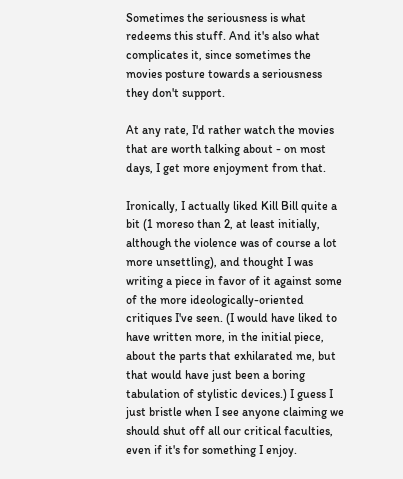Sometimes the seriousness is what redeems this stuff. And it's also what complicates it, since sometimes the movies posture towards a seriousness they don't support.

At any rate, I'd rather watch the movies that are worth talking about - on most days, I get more enjoyment from that.

Ironically, I actually liked Kill Bill quite a bit (1 moreso than 2, at least initially, although the violence was of course a lot more unsettling), and thought I was writing a piece in favor of it against some of the more ideologically-oriented critiques I've seen. (I would have liked to have written more, in the initial piece, about the parts that exhilarated me, but that would have just been a boring tabulation of stylistic devices.) I guess I just bristle when I see anyone claiming we should shut off all our critical faculties, even if it's for something I enjoy.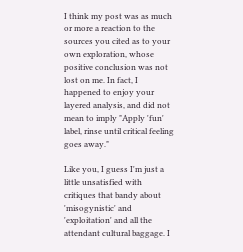I think my post was as much or more a reaction to the sources you cited as to your own exploration, whose positive conclusion was not lost on me. In fact, I happened to enjoy your layered analysis, and did not mean to imply "Apply 'fun' label, rinse until critical feeling goes away."

Like you, I guess I'm just a little unsatisfied with critiques that bandy about 'misogynistic' and 'exploitation' and all the attendant cultural baggage. I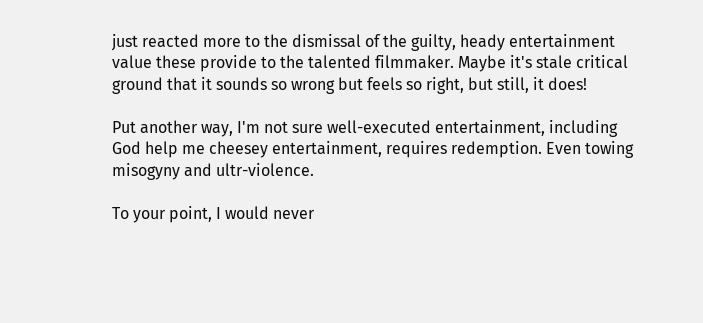just reacted more to the dismissal of the guilty, heady entertainment value these provide to the talented filmmaker. Maybe it's stale critical ground that it sounds so wrong but feels so right, but still, it does!

Put another way, I'm not sure well-executed entertainment, including God help me cheesey entertainment, requires redemption. Even towing misogyny and ultr-violence.

To your point, I would never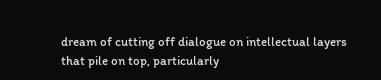dream of cutting off dialogue on intellectual layers that pile on top, particularly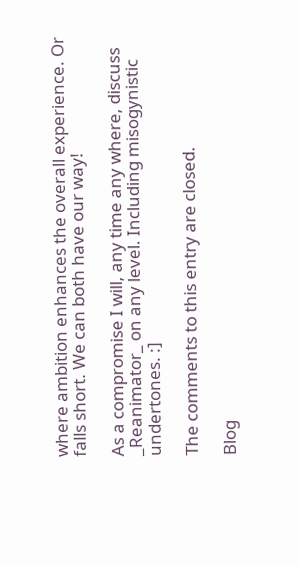where ambition enhances the overall experience. Or falls short. We can both have our way!

As a compromise I will, any time any where, discuss _Reanimator_ on any level. Including misogynistic undertones. :]

The comments to this entry are closed.

Blog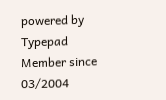powered by Typepad
Member since 03/2004